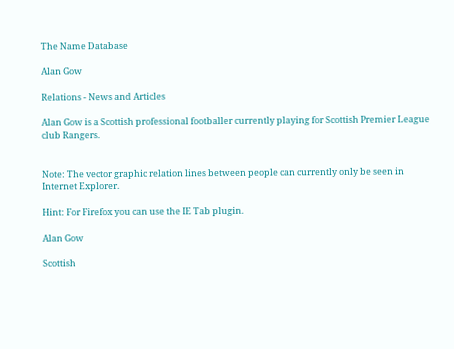The Name Database

Alan Gow

Relations - News and Articles

Alan Gow is a Scottish professional footballer currently playing for Scottish Premier League club Rangers.


Note: The vector graphic relation lines between people can currently only be seen in Internet Explorer.

Hint: For Firefox you can use the IE Tab plugin.

Alan Gow

Scottish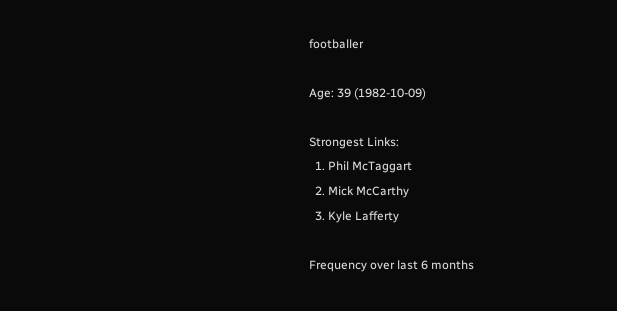footballer

Age: 39 (1982-10-09)

Strongest Links:
  1. Phil McTaggart
  2. Mick McCarthy
  3. Kyle Lafferty

Frequency over last 6 months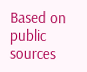Based on public sources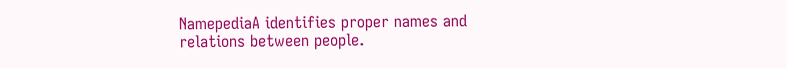NamepediaA identifies proper names and relations between people.